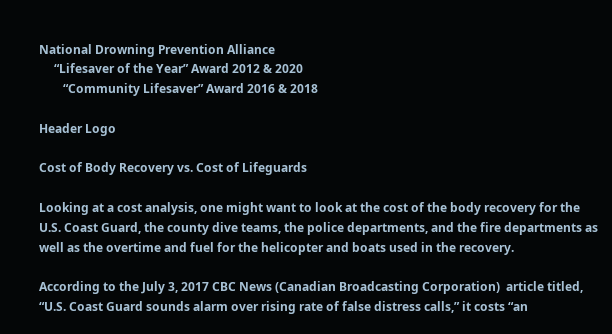National Drowning Prevention Alliance
     “Lifesaver of the Year” Award 2012 & 2020
        “Community Lifesaver” Award 2016 & 2018

Header Logo

Cost of Body Recovery vs. Cost of Lifeguards

Looking at a cost analysis, one might want to look at the cost of the body recovery for the U.S. Coast Guard, the county dive teams, the police departments, and the fire departments as well as the overtime and fuel for the helicopter and boats used in the recovery.

According to the July 3, 2017 CBC News (Canadian Broadcasting Corporation)  article titled, “U.S. Coast Guard sounds alarm over rising rate of false distress calls,” it costs “an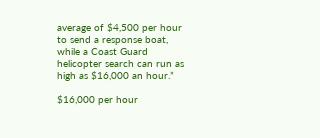average of $4,500 per hour to send a response boat, while a Coast Guard helicopter search can run as high as $16,000 an hour.”

$16,000 per hour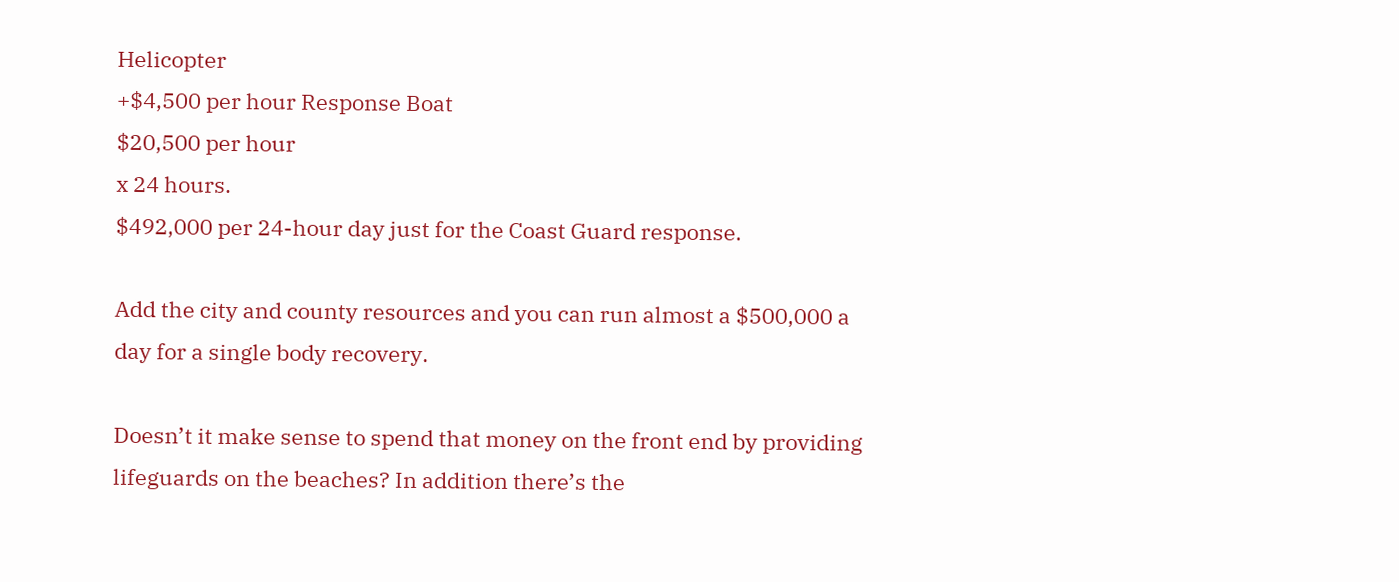Helicopter
+$4,500 per hour Response Boat
$20,500 per hour
x 24 hours.
$492,000 per 24-hour day just for the Coast Guard response.

Add the city and county resources and you can run almost a $500,000 a day for a single body recovery.

Doesn’t it make sense to spend that money on the front end by providing lifeguards on the beaches? In addition there’s the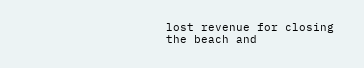lost revenue for closing the beach and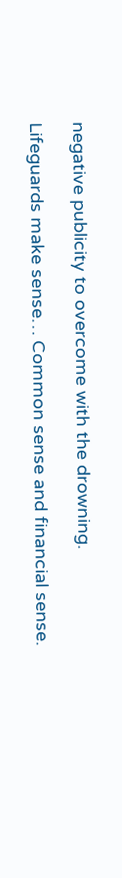negative publicity to overcome with the drowning.

Lifeguards make sense… Common sense and financial sense.